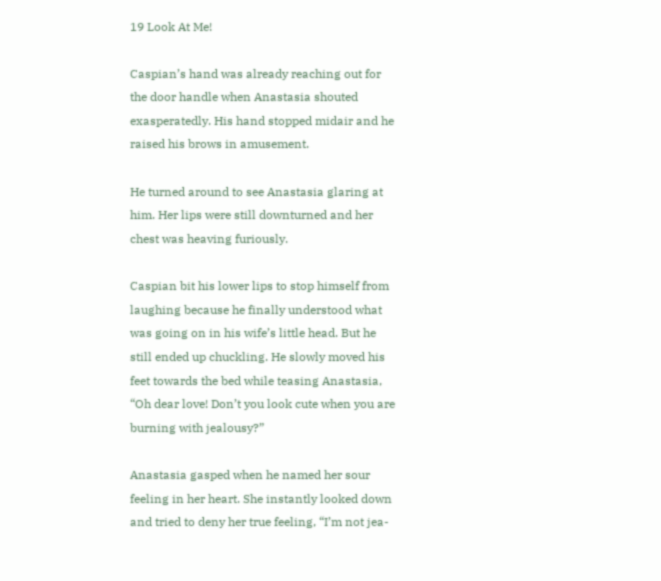19 Look At Me!

Caspian’s hand was already reaching out for the door handle when Anastasia shouted exasperatedly. His hand stopped midair and he raised his brows in amusement.

He turned around to see Anastasia glaring at him. Her lips were still downturned and her chest was heaving furiously.

Caspian bit his lower lips to stop himself from laughing because he finally understood what was going on in his wife’s little head. But he still ended up chuckling. He slowly moved his feet towards the bed while teasing Anastasia, “Oh dear love! Don’t you look cute when you are burning with jealousy?”

Anastasia gasped when he named her sour feeling in her heart. She instantly looked down and tried to deny her true feeling, “I’m not jea-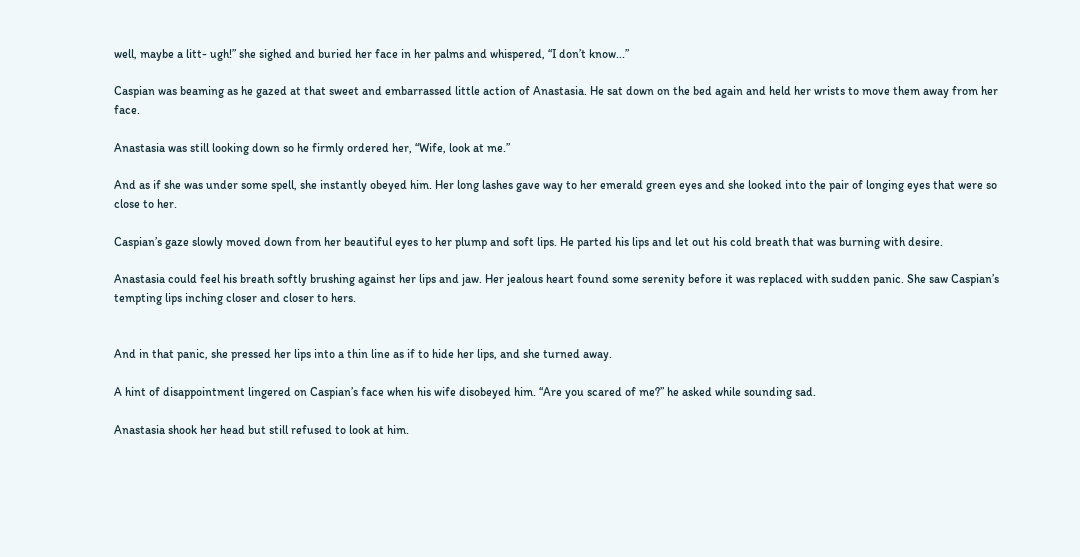well, maybe a litt- ugh!” she sighed and buried her face in her palms and whispered, “I don’t know...”

Caspian was beaming as he gazed at that sweet and embarrassed little action of Anastasia. He sat down on the bed again and held her wrists to move them away from her face.

Anastasia was still looking down so he firmly ordered her, “Wife, look at me.”

And as if she was under some spell, she instantly obeyed him. Her long lashes gave way to her emerald green eyes and she looked into the pair of longing eyes that were so close to her.

Caspian’s gaze slowly moved down from her beautiful eyes to her plump and soft lips. He parted his lips and let out his cold breath that was burning with desire.

Anastasia could feel his breath softly brushing against her lips and jaw. Her jealous heart found some serenity before it was replaced with sudden panic. She saw Caspian’s tempting lips inching closer and closer to hers.


And in that panic, she pressed her lips into a thin line as if to hide her lips, and she turned away.

A hint of disappointment lingered on Caspian’s face when his wife disobeyed him. “Are you scared of me?” he asked while sounding sad.

Anastasia shook her head but still refused to look at him.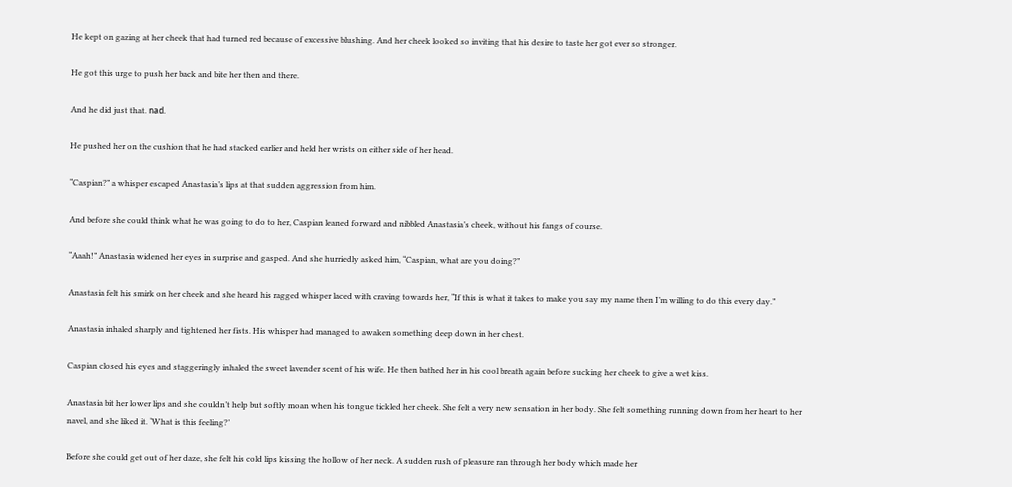He kept on gazing at her cheek that had turned red because of excessive blushing. And her cheek looked so inviting that his desire to taste her got ever so stronger.

He got this urge to push her back and bite her then and there.

And he did just that. nаd.

He pushed her on the cushion that he had stacked earlier and held her wrists on either side of her head.

“Caspian?” a whisper escaped Anastasia’s lips at that sudden aggression from him.

And before she could think what he was going to do to her, Caspian leaned forward and nibbled Anastasia’s cheek, without his fangs of course.

“Aaah!” Anastasia widened her eyes in surprise and gasped. And she hurriedly asked him, “Caspian, what are you doing?”

Anastasia felt his smirk on her cheek and she heard his ragged whisper laced with craving towards her, “If this is what it takes to make you say my name then I’m willing to do this every day.”

Anastasia inhaled sharply and tightened her fists. His whisper had managed to awaken something deep down in her chest.

Caspian closed his eyes and staggeringly inhaled the sweet lavender scent of his wife. He then bathed her in his cool breath again before sucking her cheek to give a wet kiss.

Anastasia bit her lower lips and she couldn’t help but softly moan when his tongue tickled her cheek. She felt a very new sensation in her body. She felt something running down from her heart to her navel, and she liked it. ‘What is this feeling?’

Before she could get out of her daze, she felt his cold lips kissing the hollow of her neck. A sudden rush of pleasure ran through her body which made her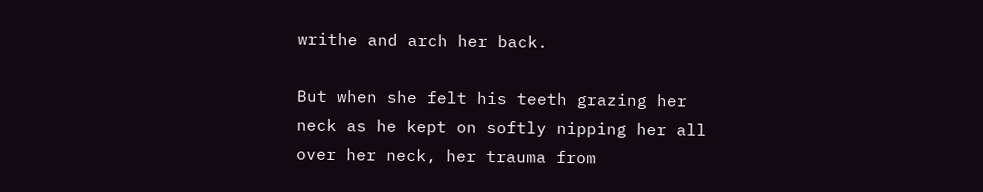writhe and arch her back.

But when she felt his teeth grazing her neck as he kept on softly nipping her all over her neck, her trauma from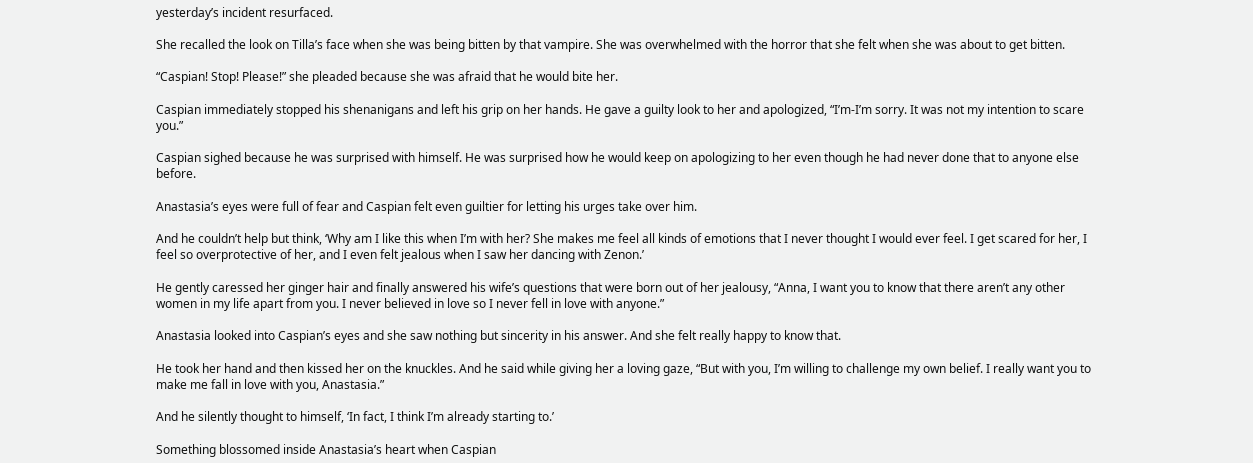yesterday’s incident resurfaced.

She recalled the look on Tilla’s face when she was being bitten by that vampire. She was overwhelmed with the horror that she felt when she was about to get bitten.

“Caspian! Stop! Please!” she pleaded because she was afraid that he would bite her.

Caspian immediately stopped his shenanigans and left his grip on her hands. He gave a guilty look to her and apologized, “I’m-I’m sorry. It was not my intention to scare you.”

Caspian sighed because he was surprised with himself. He was surprised how he would keep on apologizing to her even though he had never done that to anyone else before.

Anastasia’s eyes were full of fear and Caspian felt even guiltier for letting his urges take over him.

And he couldn’t help but think, ‘Why am I like this when I’m with her? She makes me feel all kinds of emotions that I never thought I would ever feel. I get scared for her, I feel so overprotective of her, and I even felt jealous when I saw her dancing with Zenon.’

He gently caressed her ginger hair and finally answered his wife’s questions that were born out of her jealousy, “Anna, I want you to know that there aren’t any other women in my life apart from you. I never believed in love so I never fell in love with anyone.”

Anastasia looked into Caspian’s eyes and she saw nothing but sincerity in his answer. And she felt really happy to know that.

He took her hand and then kissed her on the knuckles. And he said while giving her a loving gaze, “But with you, I’m willing to challenge my own belief. I really want you to make me fall in love with you, Anastasia.”

And he silently thought to himself, ‘In fact, I think I’m already starting to.’

Something blossomed inside Anastasia’s heart when Caspian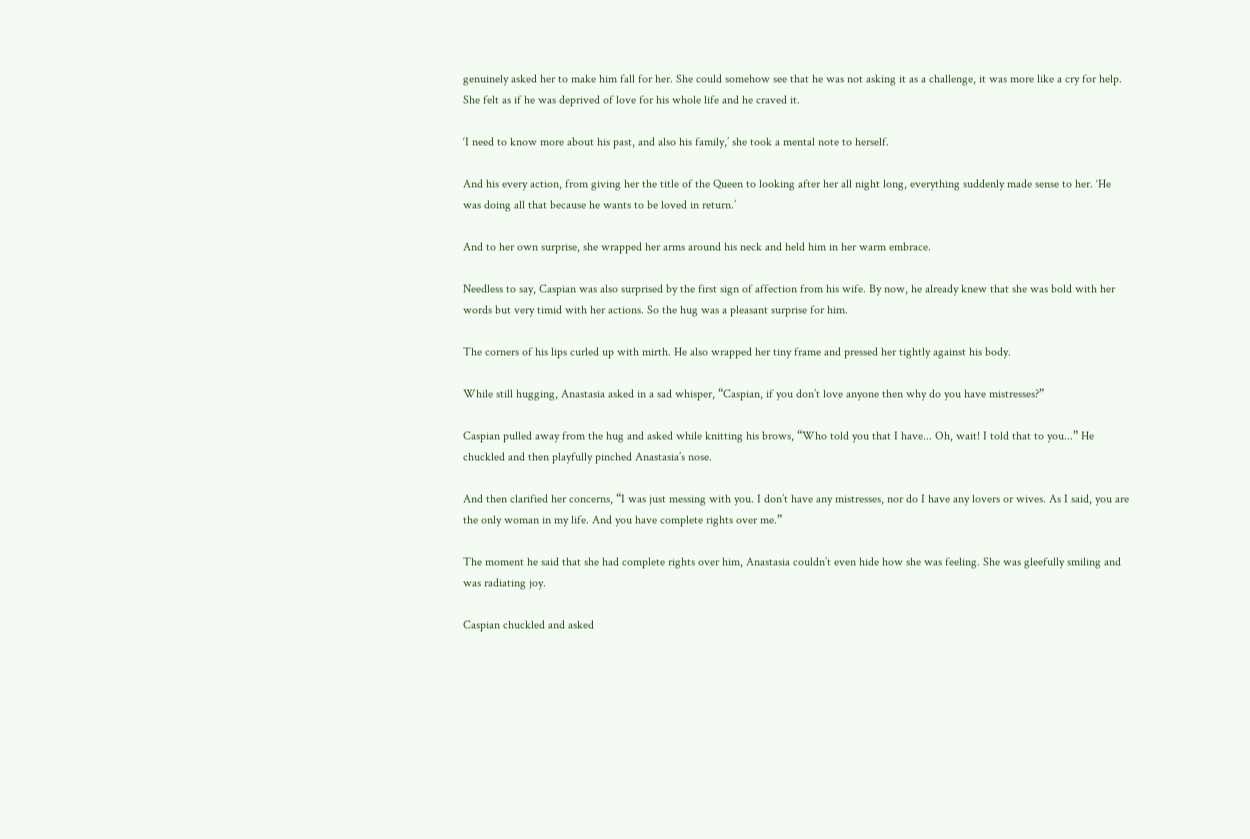genuinely asked her to make him fall for her. She could somehow see that he was not asking it as a challenge, it was more like a cry for help. She felt as if he was deprived of love for his whole life and he craved it.

‘I need to know more about his past, and also his family,’ she took a mental note to herself.

And his every action, from giving her the title of the Queen to looking after her all night long, everything suddenly made sense to her. ‘He was doing all that because he wants to be loved in return.’

And to her own surprise, she wrapped her arms around his neck and held him in her warm embrace.

Needless to say, Caspian was also surprised by the first sign of affection from his wife. By now, he already knew that she was bold with her words but very timid with her actions. So the hug was a pleasant surprise for him.

The corners of his lips curled up with mirth. He also wrapped her tiny frame and pressed her tightly against his body.

While still hugging, Anastasia asked in a sad whisper, “Caspian, if you don’t love anyone then why do you have mistresses?”

Caspian pulled away from the hug and asked while knitting his brows, “Who told you that I have... Oh, wait! I told that to you...” He chuckled and then playfully pinched Anastasia’s nose.

And then clarified her concerns, “I was just messing with you. I don’t have any mistresses, nor do I have any lovers or wives. As I said, you are the only woman in my life. And you have complete rights over me.”

The moment he said that she had complete rights over him, Anastasia couldn’t even hide how she was feeling. She was gleefully smiling and was radiating joy.

Caspian chuckled and asked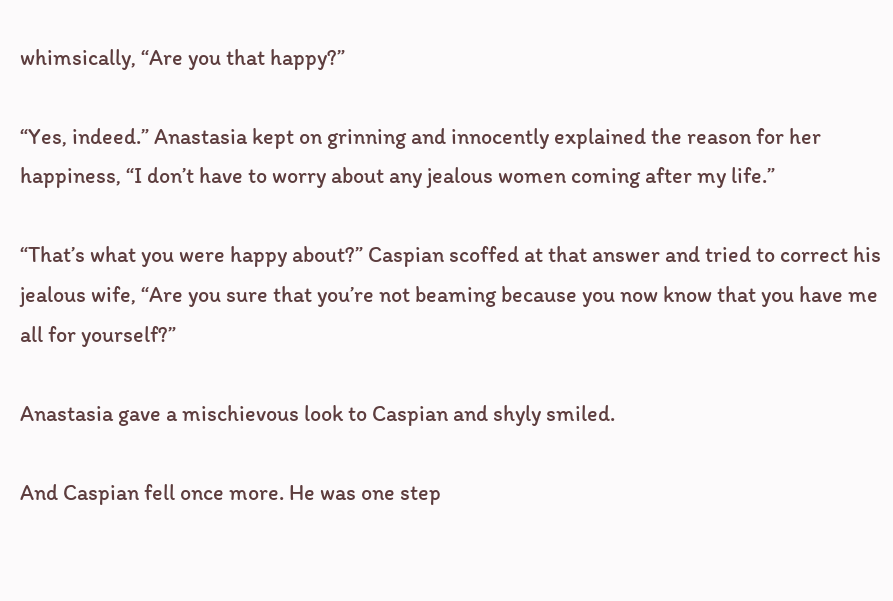whimsically, “Are you that happy?”

“Yes, indeed.” Anastasia kept on grinning and innocently explained the reason for her happiness, “I don’t have to worry about any jealous women coming after my life.”

“That’s what you were happy about?” Caspian scoffed at that answer and tried to correct his jealous wife, “Are you sure that you’re not beaming because you now know that you have me all for yourself?”

Anastasia gave a mischievous look to Caspian and shyly smiled.

And Caspian fell once more. He was one step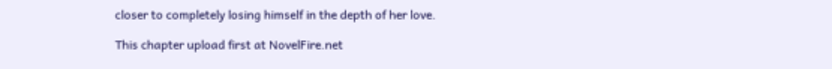closer to completely losing himself in the depth of her love.

This chapter upload first at NovelFire.net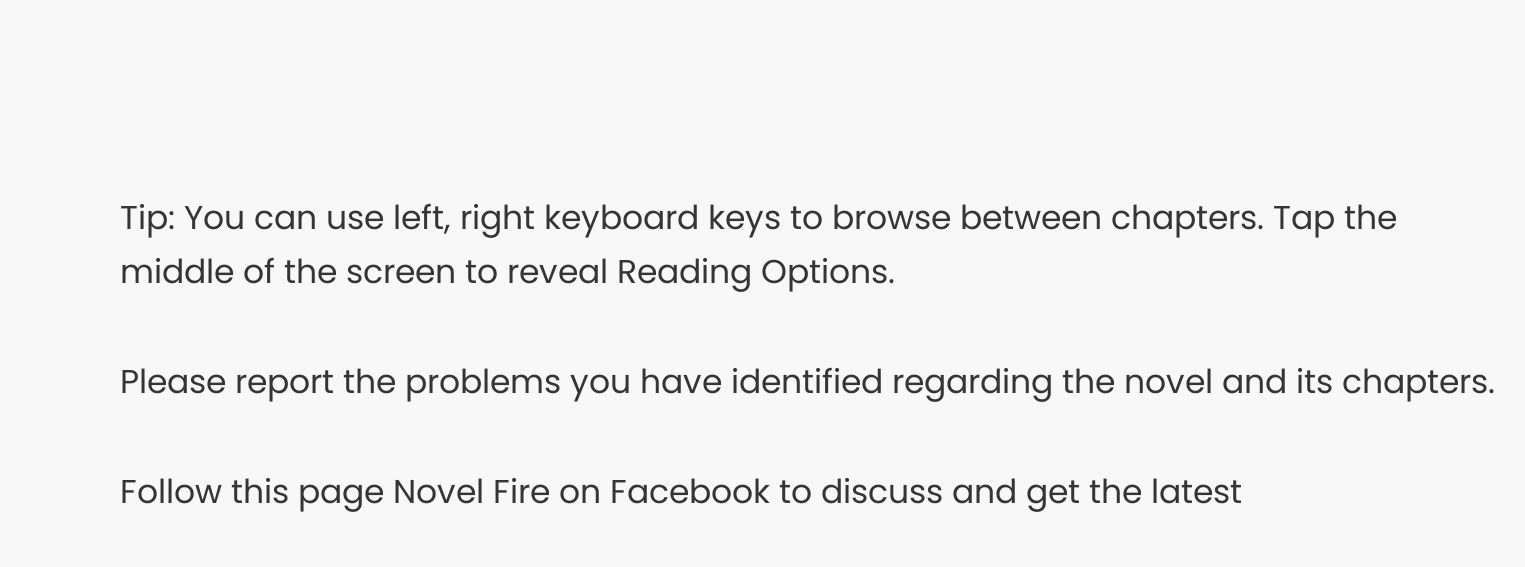Tip: You can use left, right keyboard keys to browse between chapters. Tap the middle of the screen to reveal Reading Options.

Please report the problems you have identified regarding the novel and its chapters.

Follow this page Novel Fire on Facebook to discuss and get the latest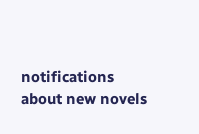notifications about new novels